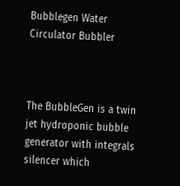Bubblegen Water Circulator Bubbler



The BubbleGen is a twin jet hydroponic bubble generator with integrals silencer which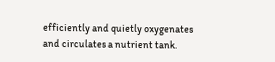efficiently and quietly oxygenates and circulates a nutrient tank.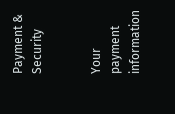Payment & Security


Your payment information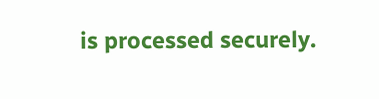is processed securely.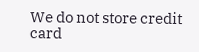We do not store credit card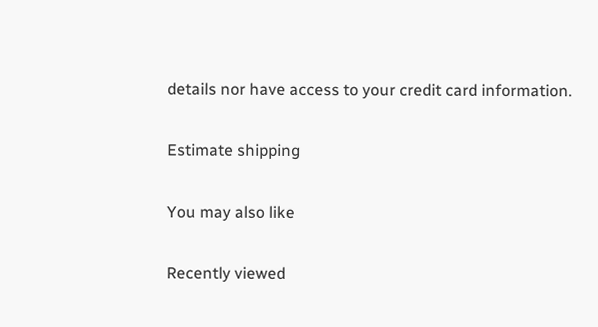details nor have access to your credit card information.

Estimate shipping

You may also like

Recently viewed